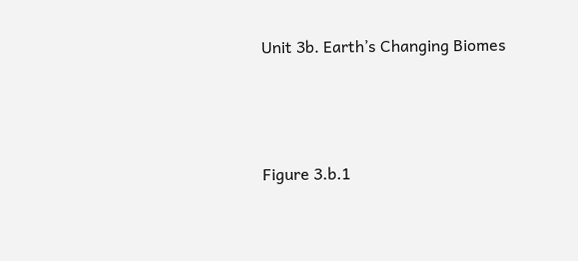Unit 3b. Earth’s Changing Biomes



Figure 3.b.1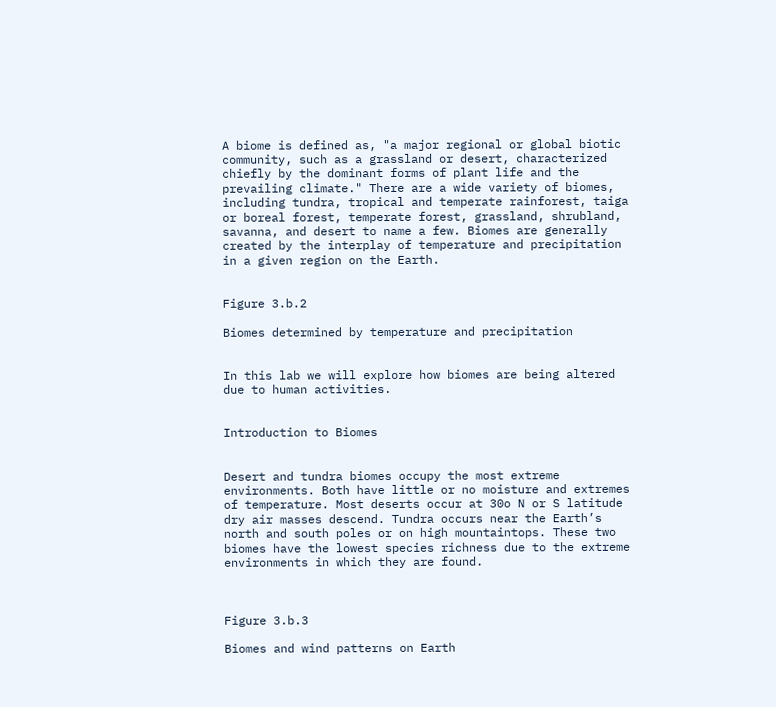A biome is defined as, "a major regional or global biotic community, such as a grassland or desert, characterized chiefly by the dominant forms of plant life and the prevailing climate." There are a wide variety of biomes, including tundra, tropical and temperate rainforest, taiga or boreal forest, temperate forest, grassland, shrubland, savanna, and desert to name a few. Biomes are generally created by the interplay of temperature and precipitation in a given region on the Earth.


Figure 3.b.2

Biomes determined by temperature and precipitation


In this lab we will explore how biomes are being altered due to human activities.


Introduction to Biomes


Desert and tundra biomes occupy the most extreme environments. Both have little or no moisture and extremes of temperature. Most deserts occur at 30o N or S latitude dry air masses descend. Tundra occurs near the Earth’s north and south poles or on high mountaintops. These two biomes have the lowest species richness due to the extreme environments in which they are found.



Figure 3.b.3

Biomes and wind patterns on Earth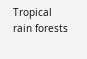Tropical rain forests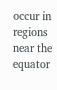occur in regions near the equator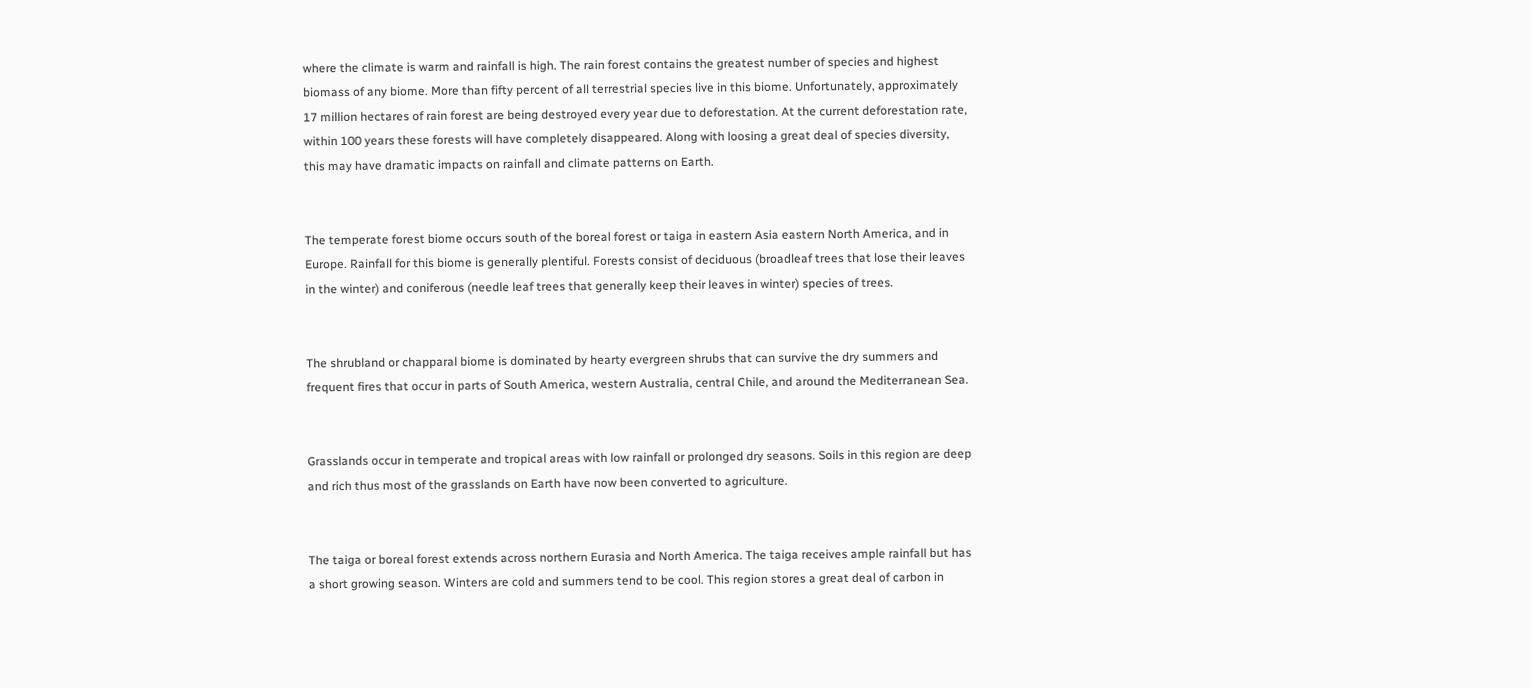where the climate is warm and rainfall is high. The rain forest contains the greatest number of species and highest biomass of any biome. More than fifty percent of all terrestrial species live in this biome. Unfortunately, approximately 17 million hectares of rain forest are being destroyed every year due to deforestation. At the current deforestation rate, within 100 years these forests will have completely disappeared. Along with loosing a great deal of species diversity, this may have dramatic impacts on rainfall and climate patterns on Earth.


The temperate forest biome occurs south of the boreal forest or taiga in eastern Asia eastern North America, and in Europe. Rainfall for this biome is generally plentiful. Forests consist of deciduous (broadleaf trees that lose their leaves in the winter) and coniferous (needle leaf trees that generally keep their leaves in winter) species of trees.


The shrubland or chapparal biome is dominated by hearty evergreen shrubs that can survive the dry summers and frequent fires that occur in parts of South America, western Australia, central Chile, and around the Mediterranean Sea.


Grasslands occur in temperate and tropical areas with low rainfall or prolonged dry seasons. Soils in this region are deep and rich thus most of the grasslands on Earth have now been converted to agriculture.


The taiga or boreal forest extends across northern Eurasia and North America. The taiga receives ample rainfall but has a short growing season. Winters are cold and summers tend to be cool. This region stores a great deal of carbon in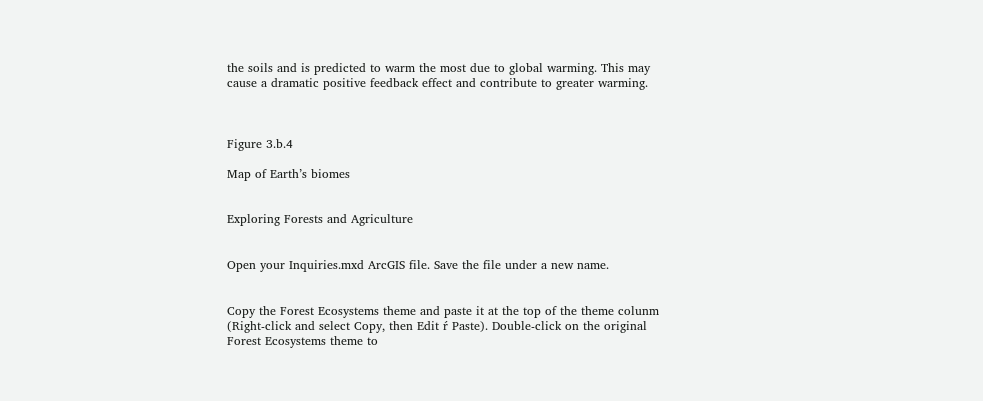the soils and is predicted to warm the most due to global warming. This may cause a dramatic positive feedback effect and contribute to greater warming.



Figure 3.b.4

Map of Earth’s biomes


Exploring Forests and Agriculture


Open your Inquiries.mxd ArcGIS file. Save the file under a new name.


Copy the Forest Ecosystems theme and paste it at the top of the theme colunm (Right-click and select Copy, then Edit ŕ Paste). Double-click on the original Forest Ecosystems theme to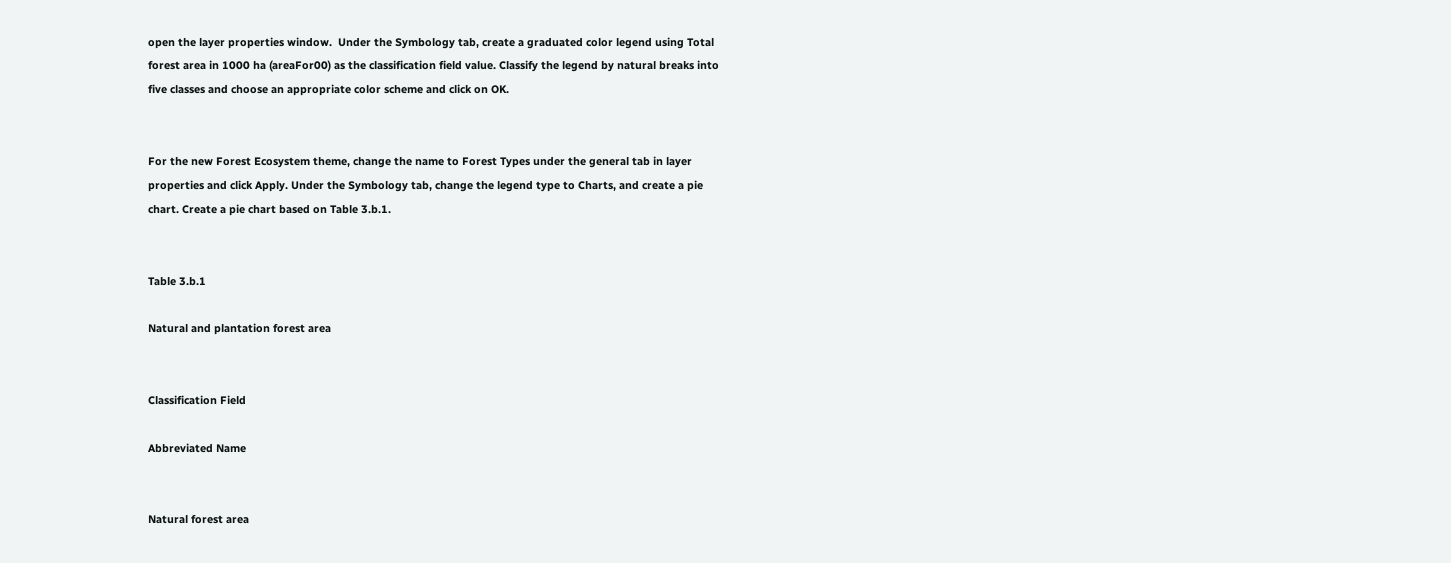open the layer properties window.  Under the Symbology tab, create a graduated color legend using Total forest area in 1000 ha (areaFor00) as the classification field value. Classify the legend by natural breaks into five classes and choose an appropriate color scheme and click on OK.


For the new Forest Ecosystem theme, change the name to Forest Types under the general tab in layer properties and click Apply. Under the Symbology tab, change the legend type to Charts, and create a pie chart. Create a pie chart based on Table 3.b.1.


Table 3.b.1

Natural and plantation forest area


Classification Field

Abbreviated Name


Natural forest area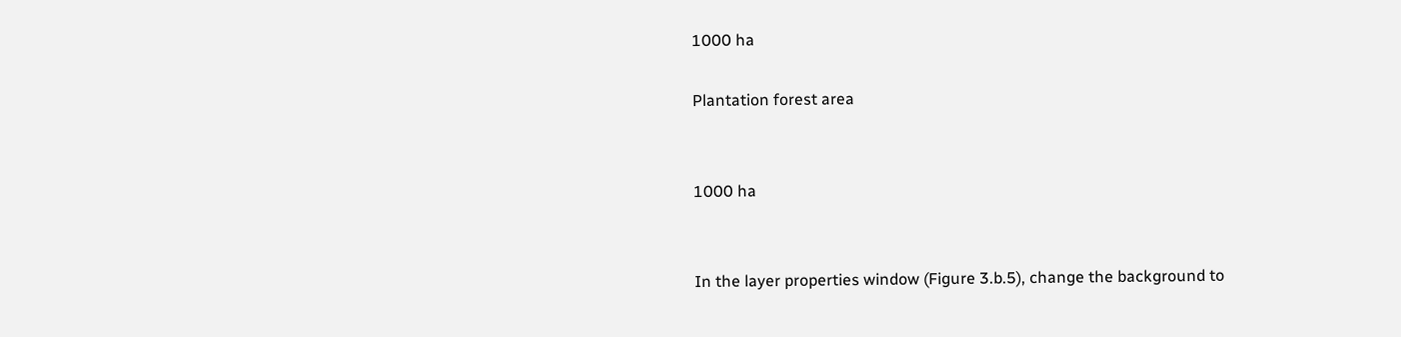1000 ha

Plantation forest area


1000 ha


In the layer properties window (Figure 3.b.5), change the background to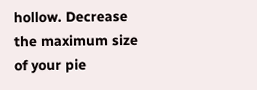hollow. Decrease the maximum size of your pie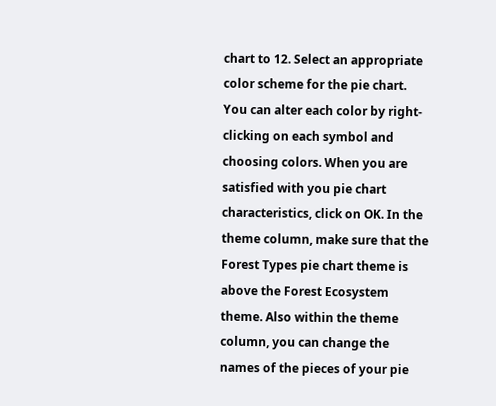chart to 12. Select an appropriate color scheme for the pie chart. You can alter each color by right-clicking on each symbol and choosing colors. When you are satisfied with you pie chart characteristics, click on OK. In the theme column, make sure that the Forest Types pie chart theme is above the Forest Ecosystem theme. Also within the theme column, you can change the names of the pieces of your pie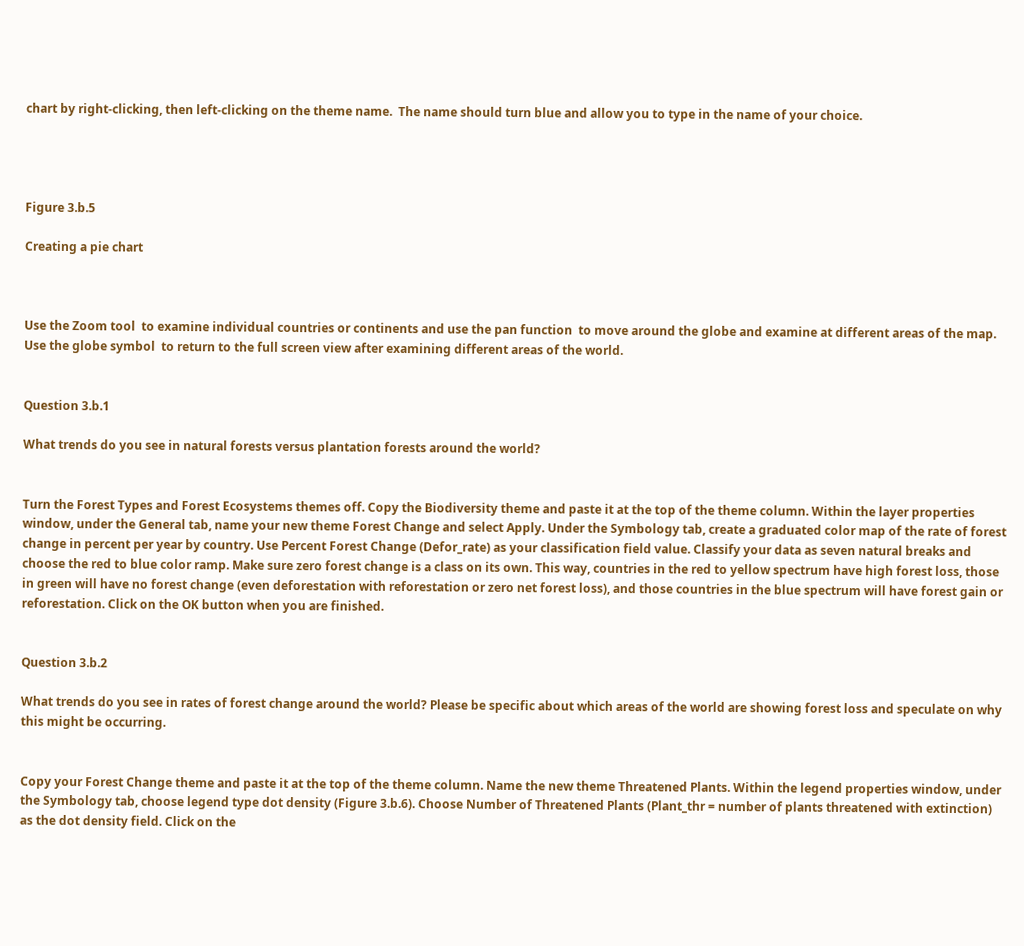chart by right-clicking, then left-clicking on the theme name.  The name should turn blue and allow you to type in the name of your choice.




Figure 3.b.5

Creating a pie chart



Use the Zoom tool  to examine individual countries or continents and use the pan function  to move around the globe and examine at different areas of the map. Use the globe symbol  to return to the full screen view after examining different areas of the world.


Question 3.b.1

What trends do you see in natural forests versus plantation forests around the world?


Turn the Forest Types and Forest Ecosystems themes off. Copy the Biodiversity theme and paste it at the top of the theme column. Within the layer properties window, under the General tab, name your new theme Forest Change and select Apply. Under the Symbology tab, create a graduated color map of the rate of forest change in percent per year by country. Use Percent Forest Change (Defor_rate) as your classification field value. Classify your data as seven natural breaks and choose the red to blue color ramp. Make sure zero forest change is a class on its own. This way, countries in the red to yellow spectrum have high forest loss, those in green will have no forest change (even deforestation with reforestation or zero net forest loss), and those countries in the blue spectrum will have forest gain or reforestation. Click on the OK button when you are finished.


Question 3.b.2

What trends do you see in rates of forest change around the world? Please be specific about which areas of the world are showing forest loss and speculate on why this might be occurring.


Copy your Forest Change theme and paste it at the top of the theme column. Name the new theme Threatened Plants. Within the legend properties window, under the Symbology tab, choose legend type dot density (Figure 3.b.6). Choose Number of Threatened Plants (Plant_thr = number of plants threatened with extinction) as the dot density field. Click on the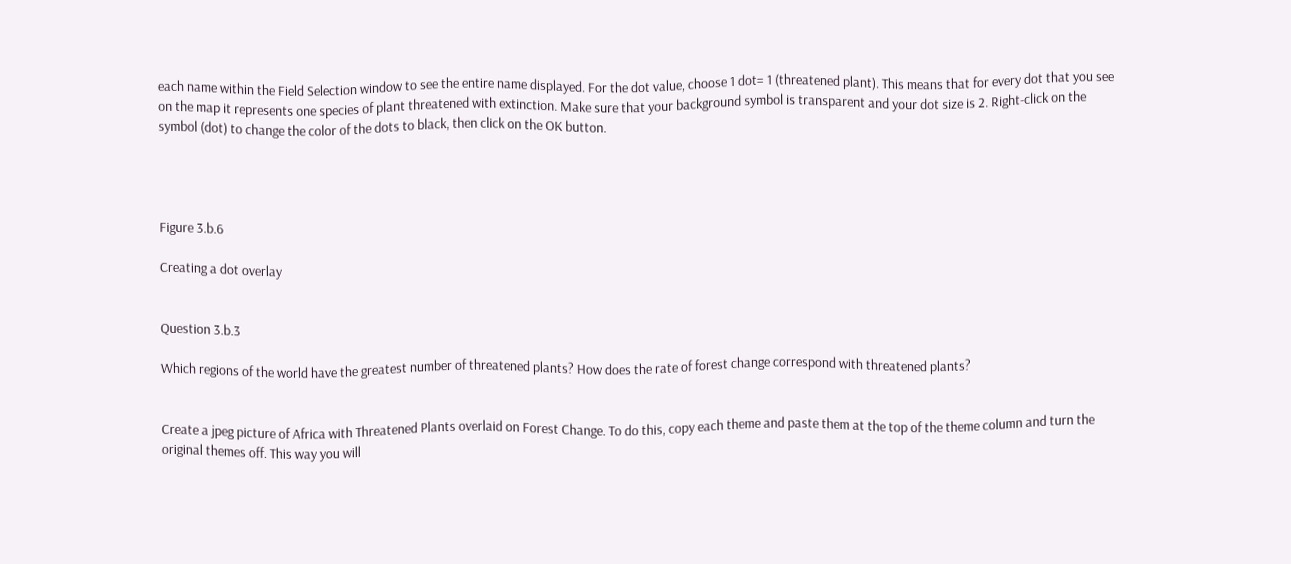each name within the Field Selection window to see the entire name displayed. For the dot value, choose 1 dot= 1 (threatened plant). This means that for every dot that you see on the map it represents one species of plant threatened with extinction. Make sure that your background symbol is transparent and your dot size is 2. Right-click on the symbol (dot) to change the color of the dots to black, then click on the OK button.




Figure 3.b.6

Creating a dot overlay


Question 3.b.3

Which regions of the world have the greatest number of threatened plants? How does the rate of forest change correspond with threatened plants?


Create a jpeg picture of Africa with Threatened Plants overlaid on Forest Change. To do this, copy each theme and paste them at the top of the theme column and turn the original themes off. This way you will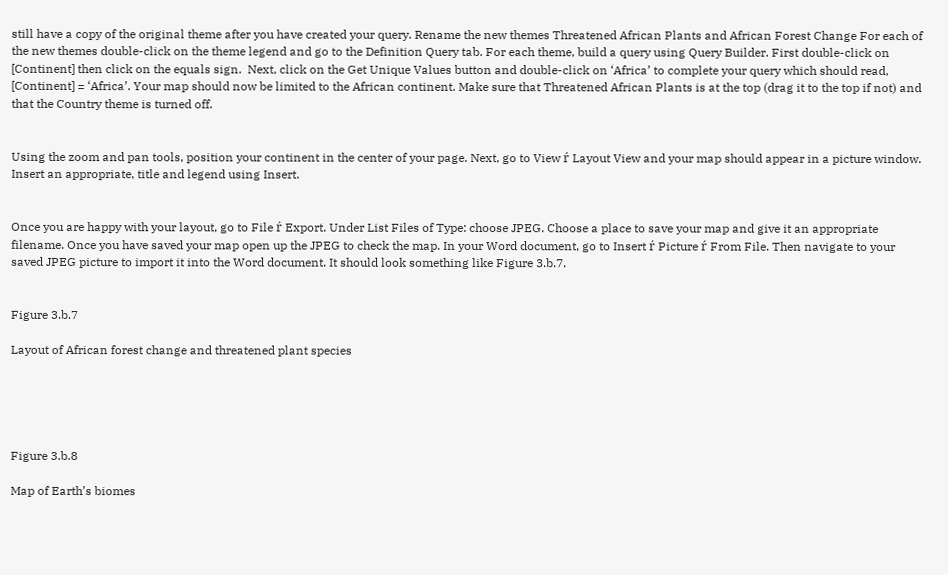still have a copy of the original theme after you have created your query. Rename the new themes Threatened African Plants and African Forest Change For each of the new themes double-click on the theme legend and go to the Definition Query tab. For each theme, build a query using Query Builder. First double-click on [Continent] then click on the equals sign.  Next, click on the Get Unique Values button and double-click on ‘Africa’ to complete your query which should read, [Continent] = ‘Africa’. Your map should now be limited to the African continent. Make sure that Threatened African Plants is at the top (drag it to the top if not) and that the Country theme is turned off.


Using the zoom and pan tools, position your continent in the center of your page. Next, go to View ŕ Layout View and your map should appear in a picture window. Insert an appropriate, title and legend using Insert.


Once you are happy with your layout, go to File ŕ Export. Under List Files of Type: choose JPEG. Choose a place to save your map and give it an appropriate filename. Once you have saved your map open up the JPEG to check the map. In your Word document, go to Insert ŕ Picture ŕ From File. Then navigate to your saved JPEG picture to import it into the Word document. It should look something like Figure 3.b.7.


Figure 3.b.7

Layout of African forest change and threatened plant species





Figure 3.b.8

Map of Earth’s biomes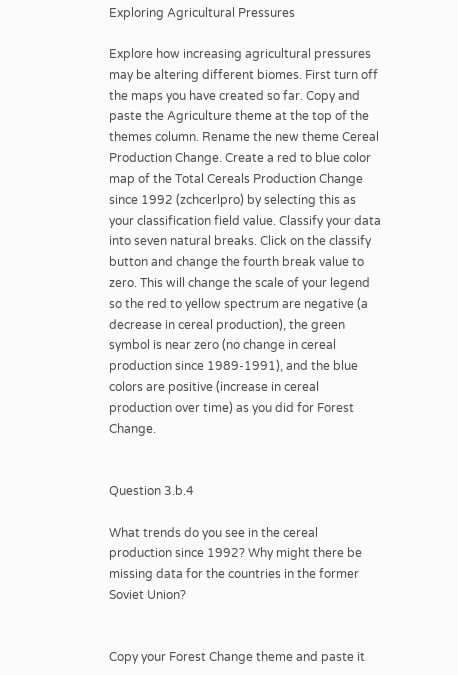Exploring Agricultural Pressures

Explore how increasing agricultural pressures may be altering different biomes. First turn off the maps you have created so far. Copy and paste the Agriculture theme at the top of the themes column. Rename the new theme Cereal Production Change. Create a red to blue color map of the Total Cereals Production Change since 1992 (zchcerlpro) by selecting this as your classification field value. Classify your data into seven natural breaks. Click on the classify button and change the fourth break value to zero. This will change the scale of your legend so the red to yellow spectrum are negative (a decrease in cereal production), the green symbol is near zero (no change in cereal production since 1989-1991), and the blue colors are positive (increase in cereal production over time) as you did for Forest Change.


Question 3.b.4

What trends do you see in the cereal production since 1992? Why might there be missing data for the countries in the former Soviet Union?


Copy your Forest Change theme and paste it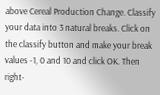above Cereal Production Change. Classify your data into 3 natural breaks. Click on the classify button and make your break values -1, 0 and 10 and click OK. Then right-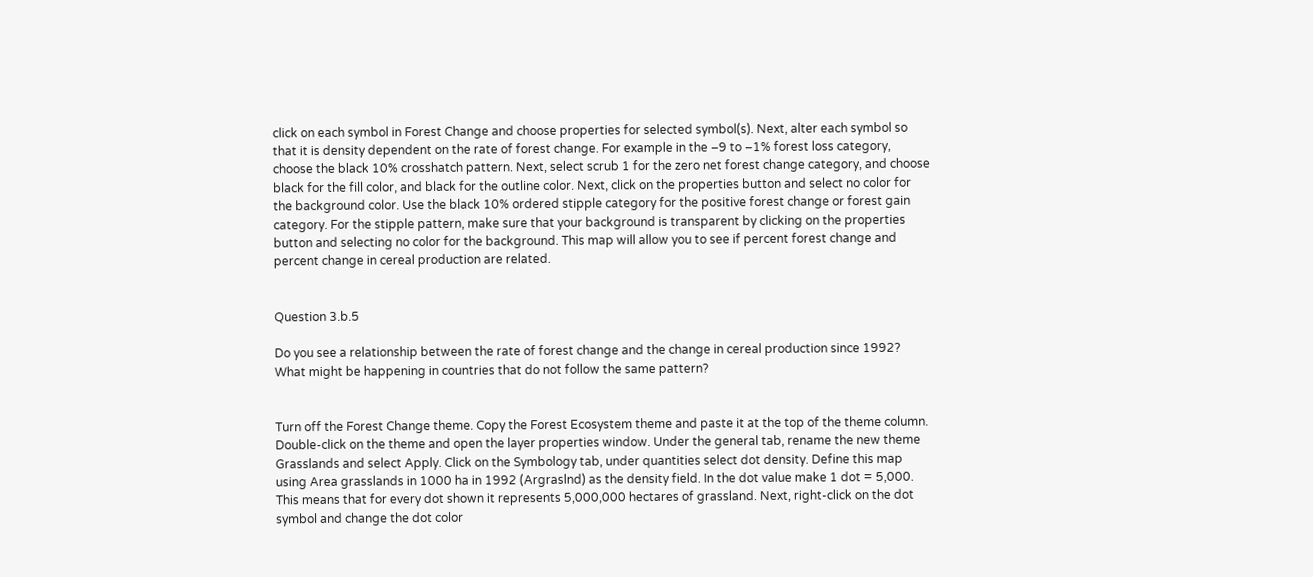click on each symbol in Forest Change and choose properties for selected symbol(s). Next, alter each symbol so that it is density dependent on the rate of forest change. For example in the –9 to –1% forest loss category, choose the black 10% crosshatch pattern. Next, select scrub 1 for the zero net forest change category, and choose black for the fill color, and black for the outline color. Next, click on the properties button and select no color for the background color. Use the black 10% ordered stipple category for the positive forest change or forest gain category. For the stipple pattern, make sure that your background is transparent by clicking on the properties button and selecting no color for the background. This map will allow you to see if percent forest change and percent change in cereal production are related.


Question 3.b.5

Do you see a relationship between the rate of forest change and the change in cereal production since 1992? What might be happening in countries that do not follow the same pattern?


Turn off the Forest Change theme. Copy the Forest Ecosystem theme and paste it at the top of the theme column. Double-click on the theme and open the layer properties window. Under the general tab, rename the new theme Grasslands and select Apply. Click on the Symbology tab, under quantities select dot density. Define this map using Area grasslands in 1000 ha in 1992 (Argraslnd) as the density field. In the dot value make 1 dot = 5,000. This means that for every dot shown it represents 5,000,000 hectares of grassland. Next, right-click on the dot symbol and change the dot color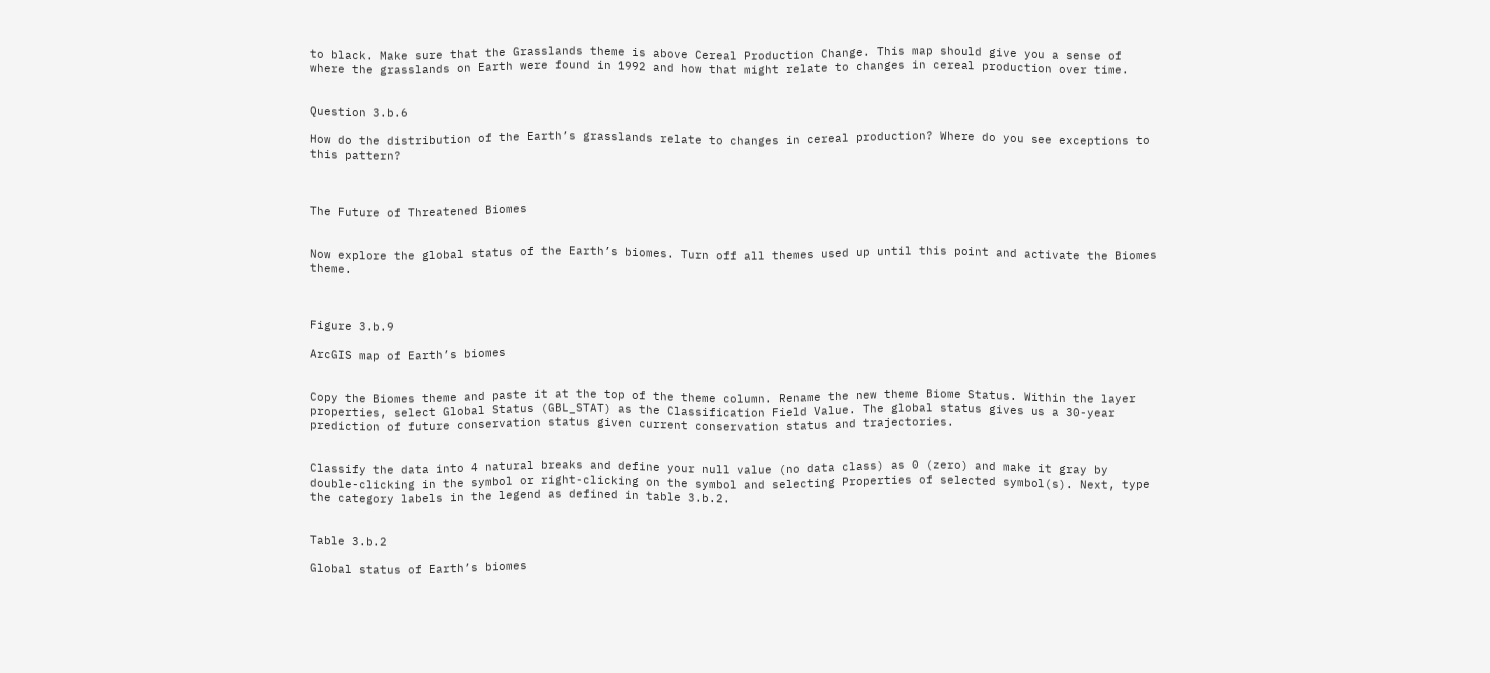to black. Make sure that the Grasslands theme is above Cereal Production Change. This map should give you a sense of where the grasslands on Earth were found in 1992 and how that might relate to changes in cereal production over time.


Question 3.b.6

How do the distribution of the Earth’s grasslands relate to changes in cereal production? Where do you see exceptions to this pattern?



The Future of Threatened Biomes


Now explore the global status of the Earth’s biomes. Turn off all themes used up until this point and activate the Biomes theme.



Figure 3.b.9

ArcGIS map of Earth’s biomes


Copy the Biomes theme and paste it at the top of the theme column. Rename the new theme Biome Status. Within the layer properties, select Global Status (GBL_STAT) as the Classification Field Value. The global status gives us a 30-year prediction of future conservation status given current conservation status and trajectories.


Classify the data into 4 natural breaks and define your null value (no data class) as 0 (zero) and make it gray by double-clicking in the symbol or right-clicking on the symbol and selecting Properties of selected symbol(s). Next, type the category labels in the legend as defined in table 3.b.2.


Table 3.b.2

Global status of Earth’s biomes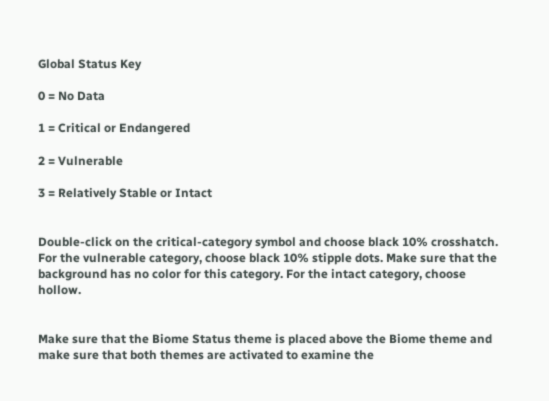Global Status Key

0 = No Data

1 = Critical or Endangered

2 = Vulnerable

3 = Relatively Stable or Intact


Double-click on the critical-category symbol and choose black 10% crosshatch. For the vulnerable category, choose black 10% stipple dots. Make sure that the background has no color for this category. For the intact category, choose hollow.


Make sure that the Biome Status theme is placed above the Biome theme and make sure that both themes are activated to examine the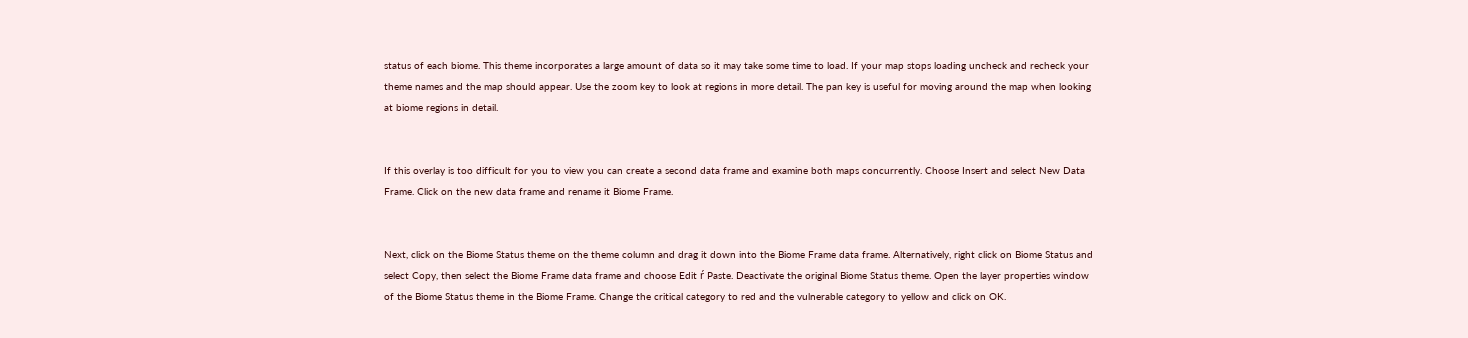status of each biome. This theme incorporates a large amount of data so it may take some time to load. If your map stops loading uncheck and recheck your theme names and the map should appear. Use the zoom key to look at regions in more detail. The pan key is useful for moving around the map when looking at biome regions in detail.


If this overlay is too difficult for you to view you can create a second data frame and examine both maps concurrently. Choose Insert and select New Data Frame. Click on the new data frame and rename it Biome Frame.


Next, click on the Biome Status theme on the theme column and drag it down into the Biome Frame data frame. Alternatively, right click on Biome Status and select Copy, then select the Biome Frame data frame and choose Edit ŕ Paste. Deactivate the original Biome Status theme. Open the layer properties window of the Biome Status theme in the Biome Frame. Change the critical category to red and the vulnerable category to yellow and click on OK.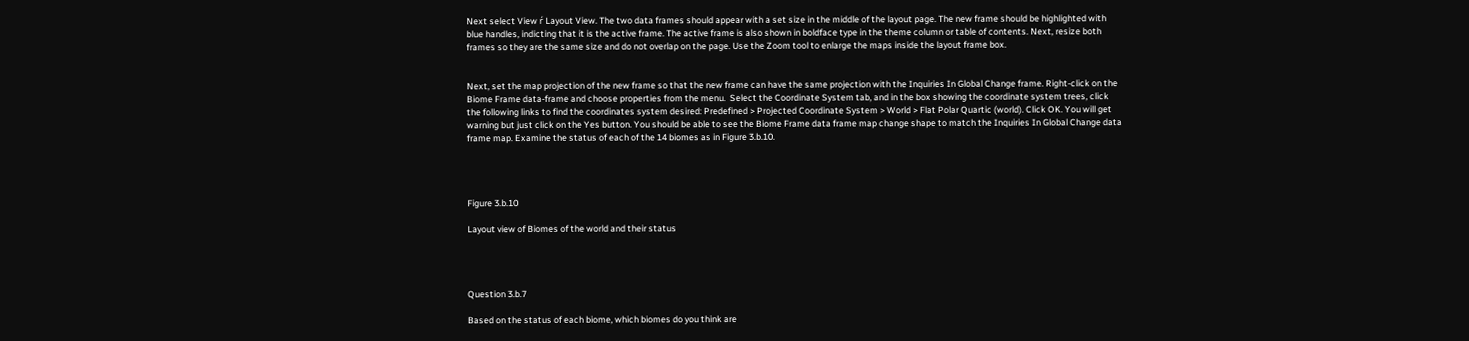Next select View ŕ Layout View. The two data frames should appear with a set size in the middle of the layout page. The new frame should be highlighted with blue handles, indicting that it is the active frame. The active frame is also shown in boldface type in the theme column or table of contents. Next, resize both frames so they are the same size and do not overlap on the page. Use the Zoom tool to enlarge the maps inside the layout frame box.


Next, set the map projection of the new frame so that the new frame can have the same projection with the Inquiries In Global Change frame. Right-click on the Biome Frame data-frame and choose properties from the menu.  Select the Coordinate System tab, and in the box showing the coordinate system trees, click the following links to find the coordinates system desired: Predefined > Projected Coordinate System > World > Flat Polar Quartic (world). Click OK. You will get warning but just click on the Yes button. You should be able to see the Biome Frame data frame map change shape to match the Inquiries In Global Change data frame map. Examine the status of each of the 14 biomes as in Figure 3.b.10.




Figure 3.b.10

Layout view of Biomes of the world and their status




Question 3.b.7

Based on the status of each biome, which biomes do you think are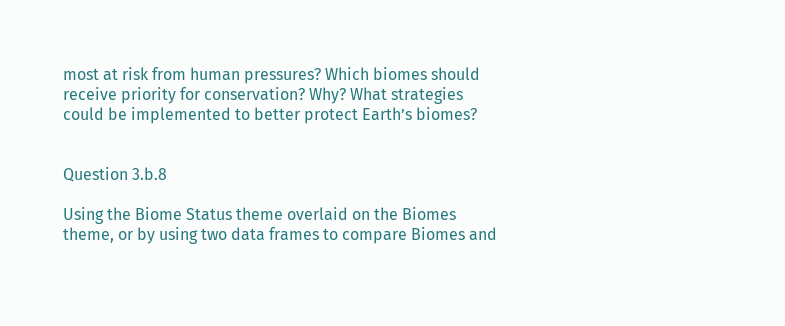most at risk from human pressures? Which biomes should receive priority for conservation? Why? What strategies could be implemented to better protect Earth’s biomes?


Question 3.b.8

Using the Biome Status theme overlaid on the Biomes theme, or by using two data frames to compare Biomes and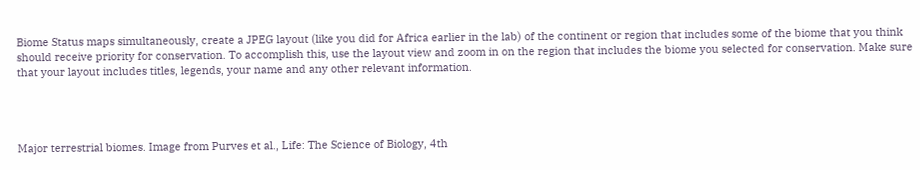Biome Status maps simultaneously, create a JPEG layout (like you did for Africa earlier in the lab) of the continent or region that includes some of the biome that you think should receive priority for conservation. To accomplish this, use the layout view and zoom in on the region that includes the biome you selected for conservation. Make sure that your layout includes titles, legends, your name and any other relevant information.




Major terrestrial biomes. Image from Purves et al., Life: The Science of Biology, 4th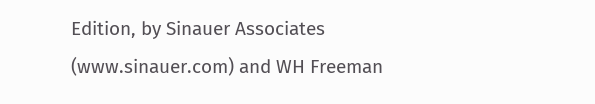Edition, by Sinauer Associates (www.sinauer.com) and WH Freeman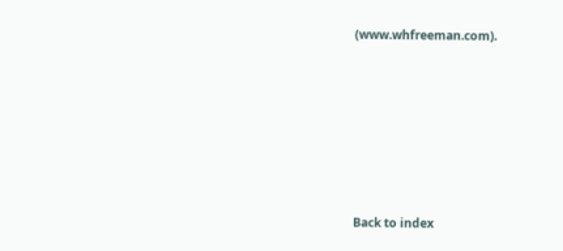(www.whfreeman.com).







Back to index